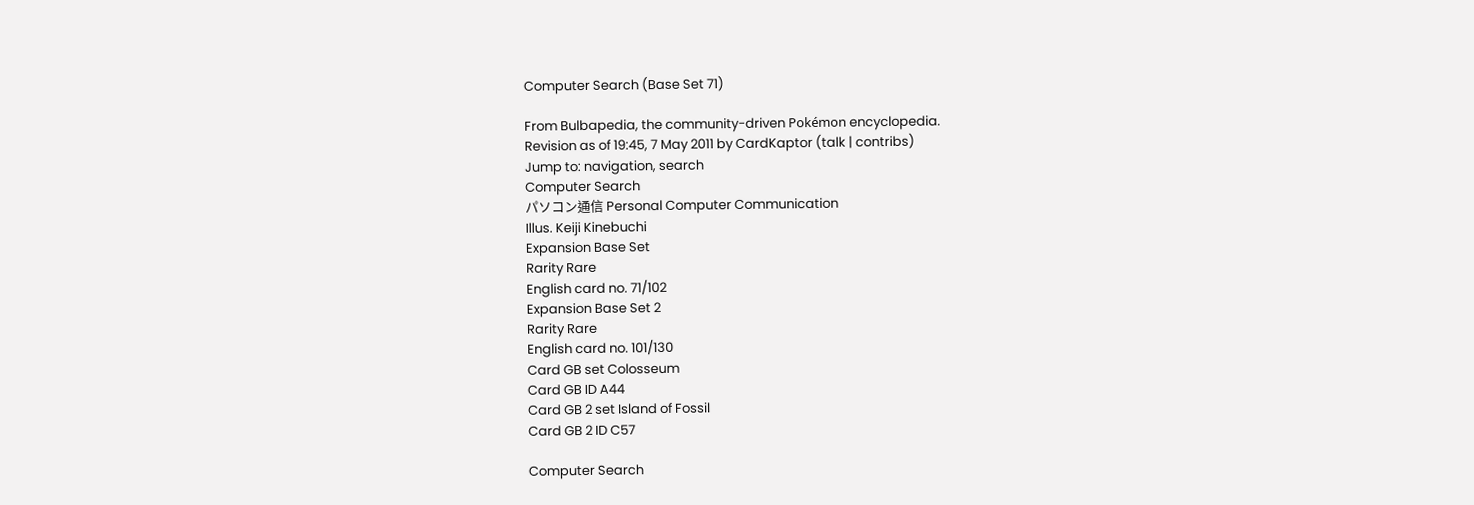Computer Search (Base Set 71)

From Bulbapedia, the community-driven Pokémon encyclopedia.
Revision as of 19:45, 7 May 2011 by CardKaptor (talk | contribs)
Jump to: navigation, search
Computer Search
パソコン通信 Personal Computer Communication
Illus. Keiji Kinebuchi
Expansion Base Set
Rarity Rare
English card no. 71/102
Expansion Base Set 2
Rarity Rare
English card no. 101/130
Card GB set Colosseum
Card GB ID A44
Card GB 2 set Island of Fossil
Card GB 2 ID C57

Computer Search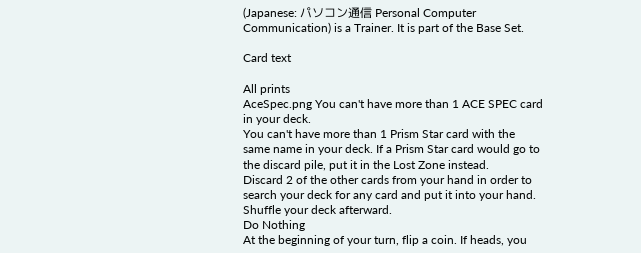(Japanese: パソコン通信 Personal Computer Communication) is a Trainer. It is part of the Base Set.

Card text

All prints
AceSpec.png You can't have more than 1 ACE SPEC card in your deck.
You can't have more than 1 Prism Star card with the same name in your deck. If a Prism Star card would go to the discard pile, put it in the Lost Zone instead.
Discard 2 of the other cards from your hand in order to search your deck for any card and put it into your hand. Shuffle your deck afterward.
Do Nothing
At the beginning of your turn, flip a coin. If heads, you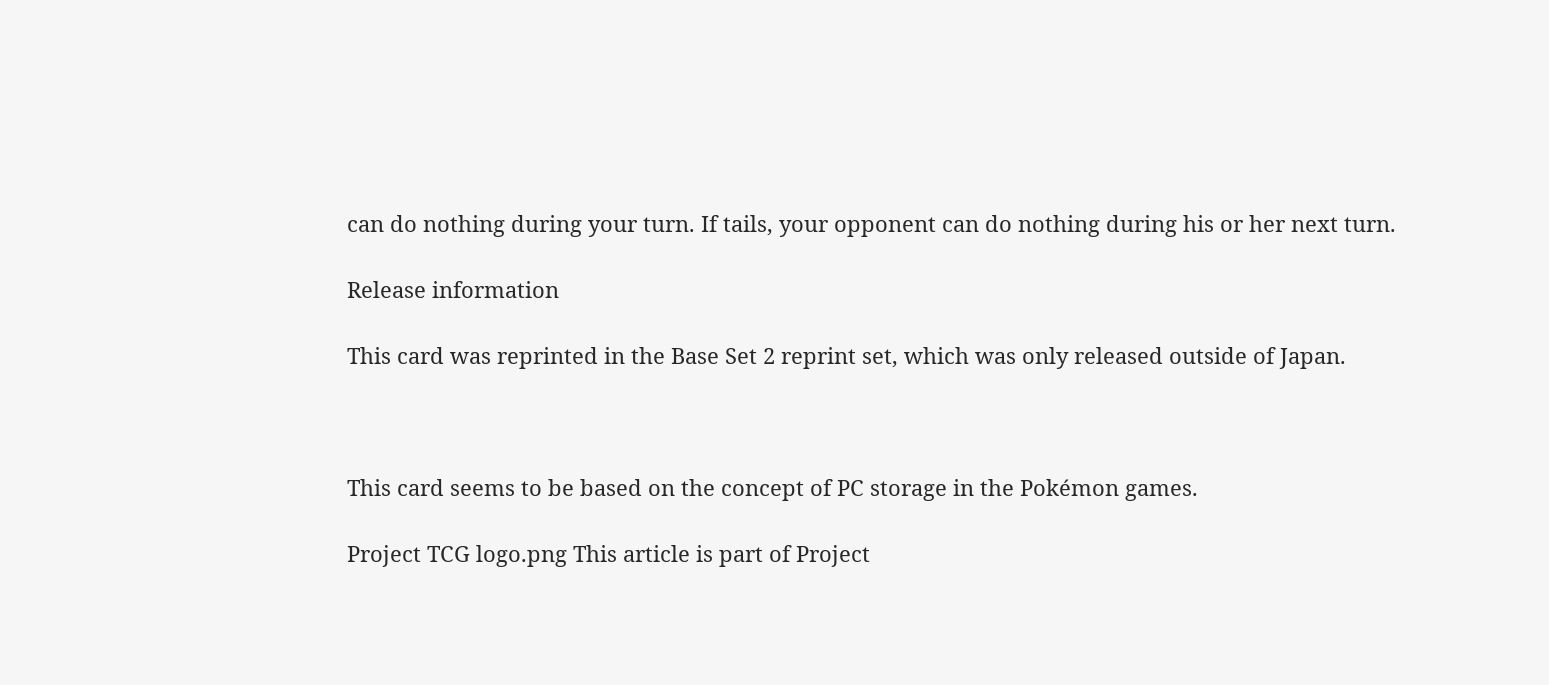can do nothing during your turn. If tails, your opponent can do nothing during his or her next turn.

Release information

This card was reprinted in the Base Set 2 reprint set, which was only released outside of Japan.



This card seems to be based on the concept of PC storage in the Pokémon games.

Project TCG logo.png This article is part of Project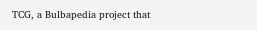TCG, a Bulbapedia project that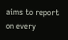aims to report on every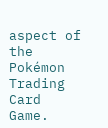aspect of the Pokémon Trading Card Game.